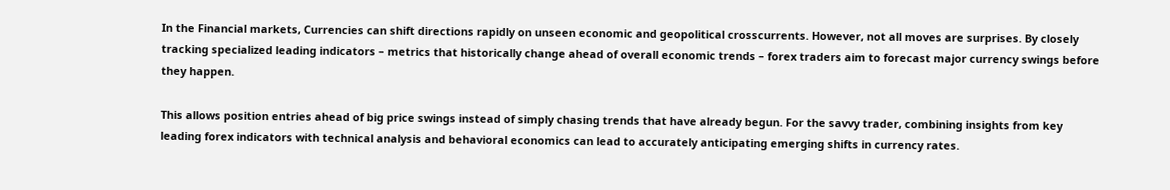In the Financial markets, Currencies can shift directions rapidly on unseen economic and geopolitical crosscurrents. However, not all moves are surprises. By closely tracking specialized leading indicators – metrics that historically change ahead of overall economic trends – forex traders aim to forecast major currency swings before they happen.

This allows position entries ahead of big price swings instead of simply chasing trends that have already begun. For the savvy trader, combining insights from key leading forex indicators with technical analysis and behavioral economics can lead to accurately anticipating emerging shifts in currency rates.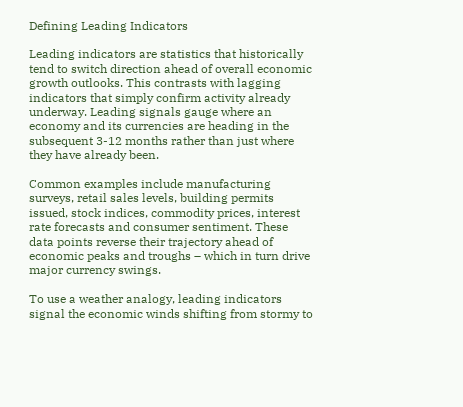Defining Leading Indicators

Leading indicators are statistics that historically tend to switch direction ahead of overall economic growth outlooks. This contrasts with lagging indicators that simply confirm activity already underway. Leading signals gauge where an economy and its currencies are heading in the subsequent 3-12 months rather than just where they have already been.

Common examples include manufacturing surveys, retail sales levels, building permits issued, stock indices, commodity prices, interest rate forecasts and consumer sentiment. These data points reverse their trajectory ahead of economic peaks and troughs – which in turn drive major currency swings.

To use a weather analogy, leading indicators signal the economic winds shifting from stormy to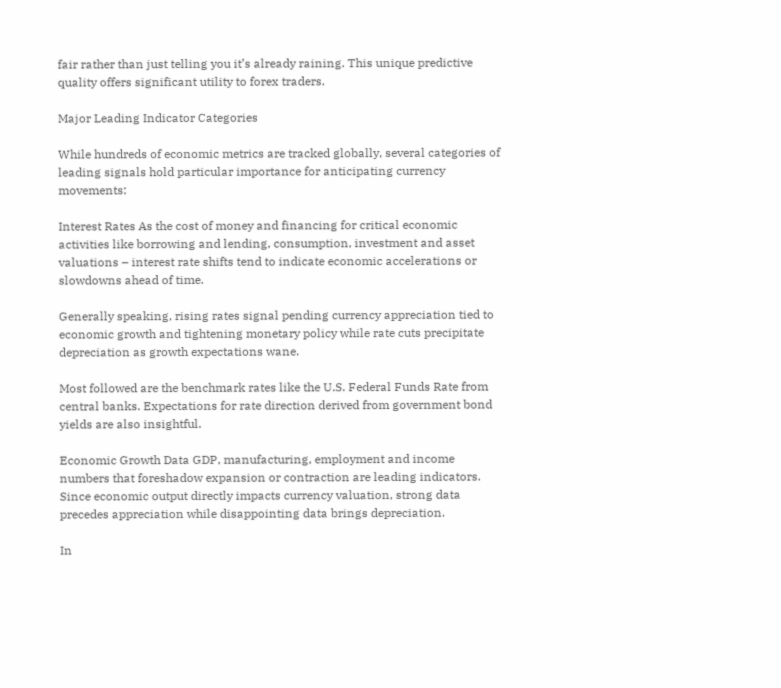fair rather than just telling you it’s already raining. This unique predictive quality offers significant utility to forex traders.

Major Leading Indicator Categories

While hundreds of economic metrics are tracked globally, several categories of leading signals hold particular importance for anticipating currency movements:

Interest Rates As the cost of money and financing for critical economic activities like borrowing and lending, consumption, investment and asset valuations – interest rate shifts tend to indicate economic accelerations or slowdowns ahead of time.

Generally speaking, rising rates signal pending currency appreciation tied to economic growth and tightening monetary policy while rate cuts precipitate depreciation as growth expectations wane.

Most followed are the benchmark rates like the U.S. Federal Funds Rate from central banks. Expectations for rate direction derived from government bond yields are also insightful.

Economic Growth Data GDP, manufacturing, employment and income numbers that foreshadow expansion or contraction are leading indicators. Since economic output directly impacts currency valuation, strong data precedes appreciation while disappointing data brings depreciation.

In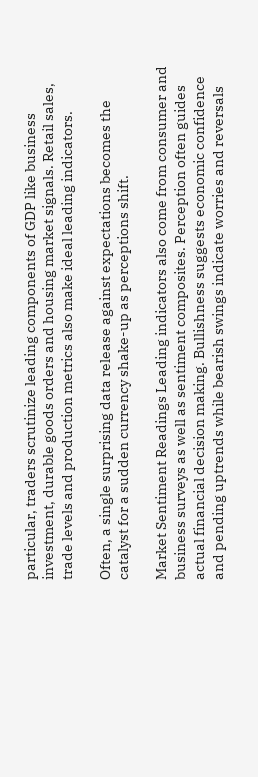particular, traders scrutinize leading components of GDP like business investment, durable goods orders and housing market signals. Retail sales, trade levels and production metrics also make ideal leading indicators.

Often, a single surprising data release against expectations becomes the catalyst for a sudden currency shake-up as perceptions shift.

Market Sentiment Readings Leading indicators also come from consumer and business surveys as well as sentiment composites. Perception often guides actual financial decision making. Bullishness suggests economic confidence and pending uptrends while bearish swings indicate worries and reversals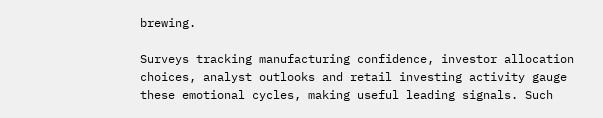brewing.

Surveys tracking manufacturing confidence, investor allocation choices, analyst outlooks and retail investing activity gauge these emotional cycles, making useful leading signals. Such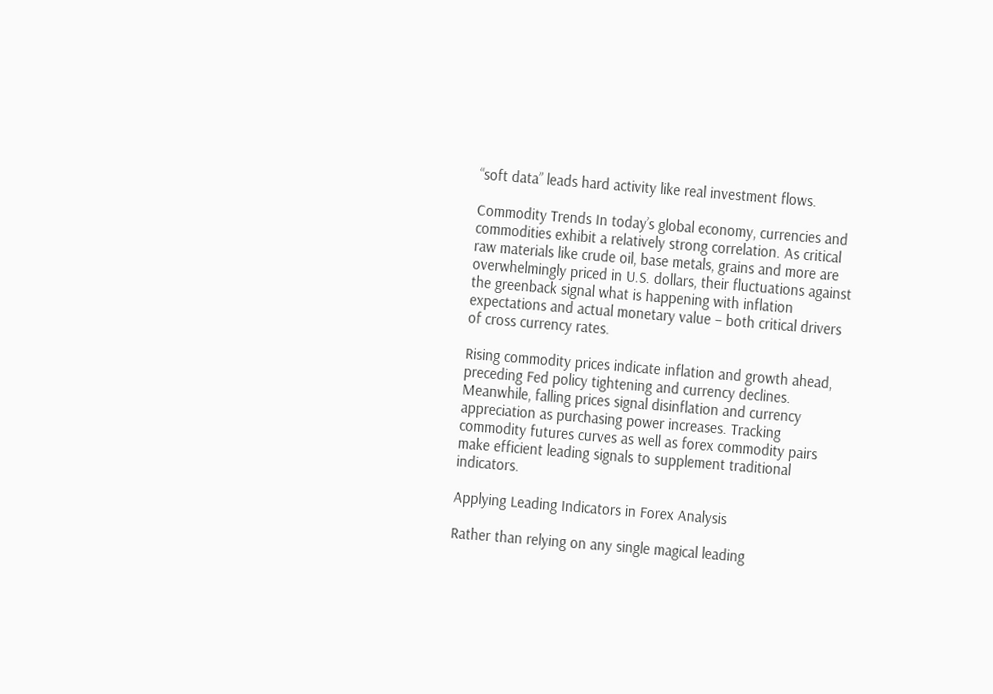“soft data” leads hard activity like real investment flows.

Commodity Trends In today’s global economy, currencies and commodities exhibit a relatively strong correlation. As critical raw materials like crude oil, base metals, grains and more are overwhelmingly priced in U.S. dollars, their fluctuations against the greenback signal what is happening with inflation expectations and actual monetary value – both critical drivers of cross currency rates.

Rising commodity prices indicate inflation and growth ahead, preceding Fed policy tightening and currency declines. Meanwhile, falling prices signal disinflation and currency appreciation as purchasing power increases. Tracking commodity futures curves as well as forex commodity pairs make efficient leading signals to supplement traditional indicators.

Applying Leading Indicators in Forex Analysis

Rather than relying on any single magical leading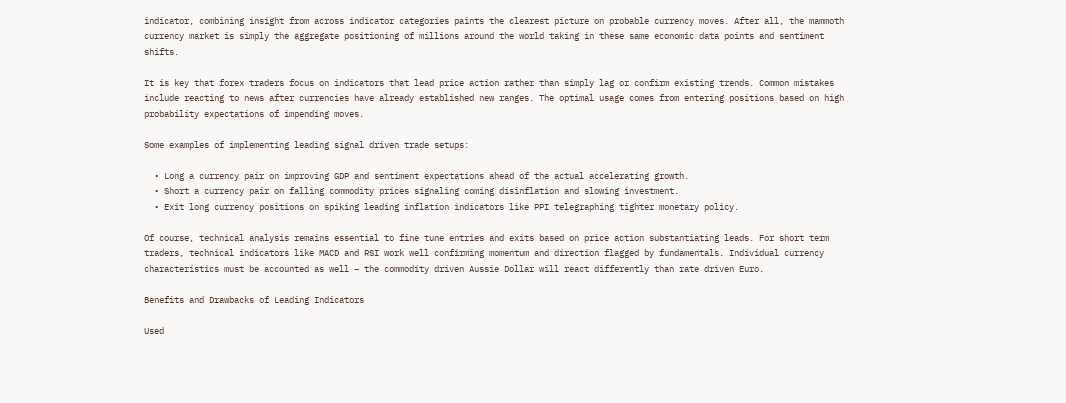indicator, combining insight from across indicator categories paints the clearest picture on probable currency moves. After all, the mammoth currency market is simply the aggregate positioning of millions around the world taking in these same economic data points and sentiment shifts.

It is key that forex traders focus on indicators that lead price action rather than simply lag or confirm existing trends. Common mistakes include reacting to news after currencies have already established new ranges. The optimal usage comes from entering positions based on high probability expectations of impending moves.

Some examples of implementing leading signal driven trade setups:

  • Long a currency pair on improving GDP and sentiment expectations ahead of the actual accelerating growth.
  • Short a currency pair on falling commodity prices signaling coming disinflation and slowing investment.
  • Exit long currency positions on spiking leading inflation indicators like PPI telegraphing tighter monetary policy.

Of course, technical analysis remains essential to fine tune entries and exits based on price action substantiating leads. For short term traders, technical indicators like MACD and RSI work well confirming momentum and direction flagged by fundamentals. Individual currency characteristics must be accounted as well – the commodity driven Aussie Dollar will react differently than rate driven Euro.

Benefits and Drawbacks of Leading Indicators

Used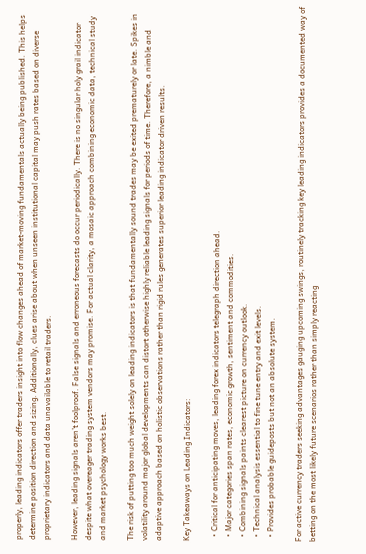properly, leading indicators offer traders insight into flow changes ahead of market-moving fundamentals actually being published. This helps determine position direction and sizing. Additionally, clues arise about when unseen institutional capital may push rates based on diverse proprietary indicators and data unavailable to retail traders.

However, leading signals aren’t foolproof. False signals and erroneous forecasts do occur periodically. There is no singular holy grail indicator despite what overeager trading system vendors may promise. For actual clarity, a mosaic approach combining economic data, technical study and market psychology works best.

The risk of putting too much weight solely on leading indicators is that fundamentally sound trades may be exited prematurely or late. Spikes in volatility around major global developments can distort otherwise highly reliable leading signals for periods of time. Therefore, a nimble and adaptive approach based on holistic observations rather than rigid rules generates superior leading indicator driven results.

Key Takeaways on Leading Indicators:

  • Critical for anticipating moves, leading forex indicators telegraph direction ahead.
  • Major categories span rates, economic growth, sentiment and commodities.
  • Combining signals paints clearest picture on currency outlook.
  • Technical analysis essential to fine tune entry and exit levels.
  • Provides probable guideposts but not an absolute system.

For active currency traders seeking advantages gauging upcoming swings, routinely tracking key leading indicators provides a documented way of betting on the most likely future scenarios rather than simply reacting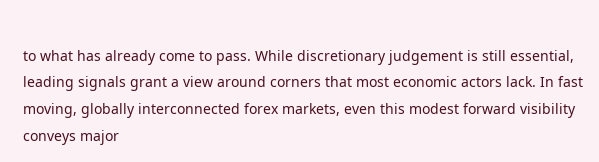to what has already come to pass. While discretionary judgement is still essential, leading signals grant a view around corners that most economic actors lack. In fast moving, globally interconnected forex markets, even this modest forward visibility conveys major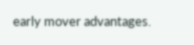early mover advantages.